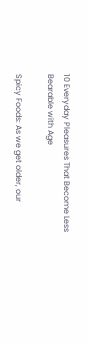10 Everyday Pleasures That Become Less Bearable with Age

Spicy Foods: As we get older, our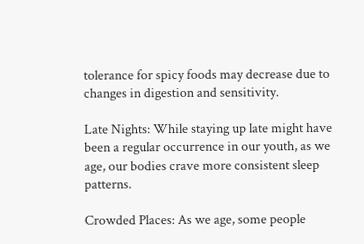tolerance for spicy foods may decrease due to changes in digestion and sensitivity.

Late Nights: While staying up late might have been a regular occurrence in our youth, as we age, our bodies crave more consistent sleep patterns.

Crowded Places: As we age, some people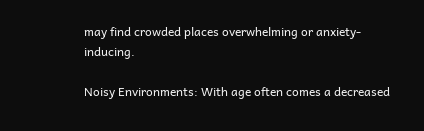may find crowded places overwhelming or anxiety-inducing.

Noisy Environments: With age often comes a decreased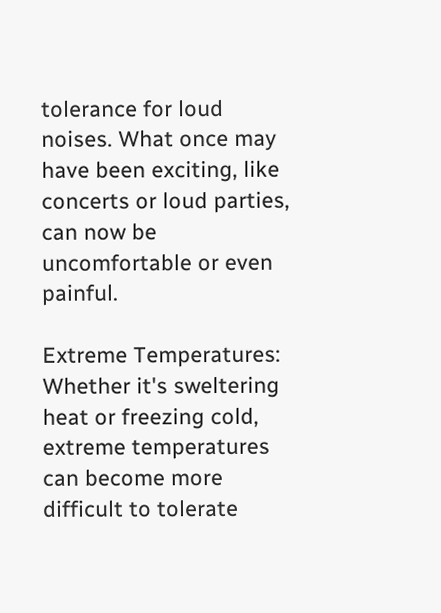tolerance for loud noises. What once may have been exciting, like concerts or loud parties, can now be uncomfortable or even painful.

Extreme Temperatures: Whether it's sweltering heat or freezing cold, extreme temperatures can become more difficult to tolerate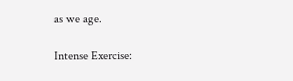as we age.

Intense Exercise: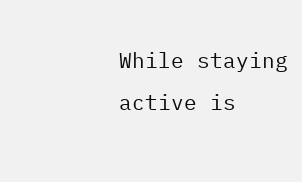While staying active is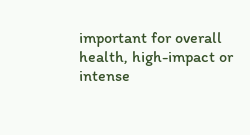important for overall health, high-impact or intense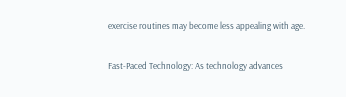exercise routines may become less appealing with age.

Fast-Paced Technology: As technology advances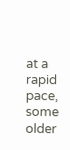at a rapid pace, some older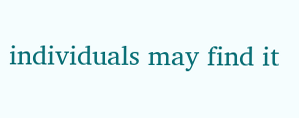individuals may find it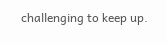challenging to keep up.